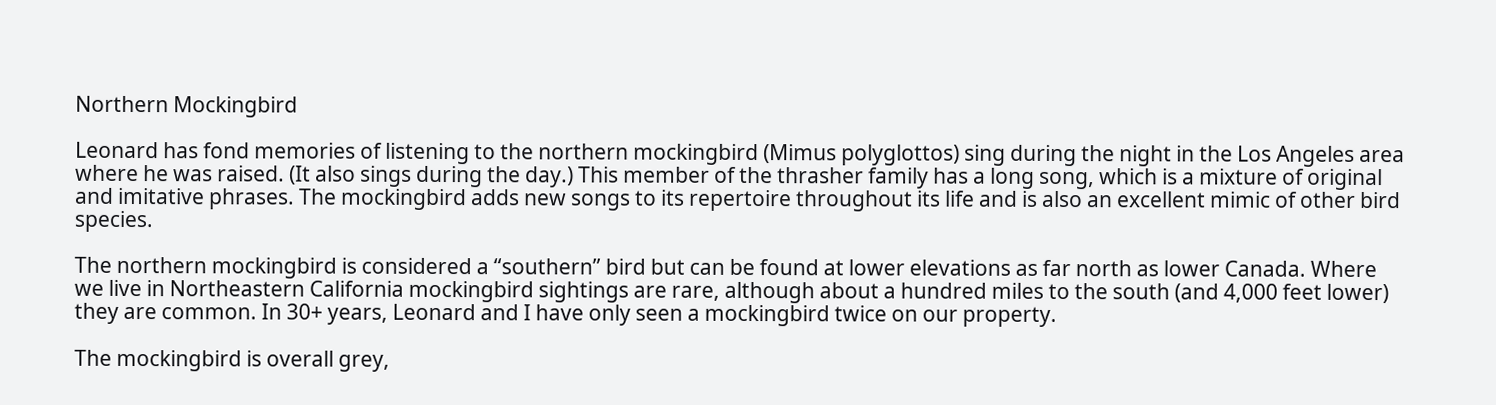Northern Mockingbird

Leonard has fond memories of listening to the northern mockingbird (Mimus polyglottos) sing during the night in the Los Angeles area where he was raised. (It also sings during the day.) This member of the thrasher family has a long song, which is a mixture of original and imitative phrases. The mockingbird adds new songs to its repertoire throughout its life and is also an excellent mimic of other bird species.

The northern mockingbird is considered a “southern” bird but can be found at lower elevations as far north as lower Canada. Where we live in Northeastern California mockingbird sightings are rare, although about a hundred miles to the south (and 4,000 feet lower) they are common. In 30+ years, Leonard and I have only seen a mockingbird twice on our property.

The mockingbird is overall grey,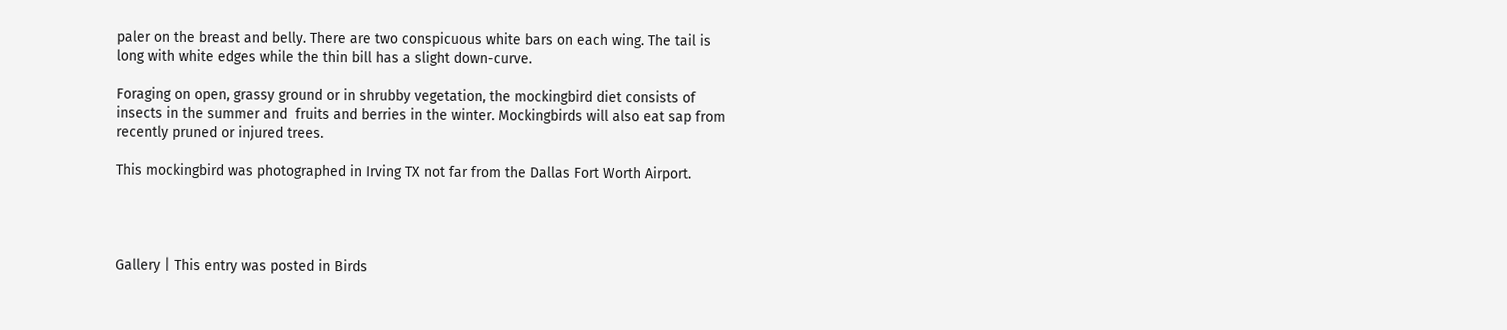paler on the breast and belly. There are two conspicuous white bars on each wing. The tail is long with white edges while the thin bill has a slight down-curve.

Foraging on open, grassy ground or in shrubby vegetation, the mockingbird diet consists of  insects in the summer and  fruits and berries in the winter. Mockingbirds will also eat sap from recently pruned or injured trees.

This mockingbird was photographed in Irving TX not far from the Dallas Fort Worth Airport.




Gallery | This entry was posted in Birds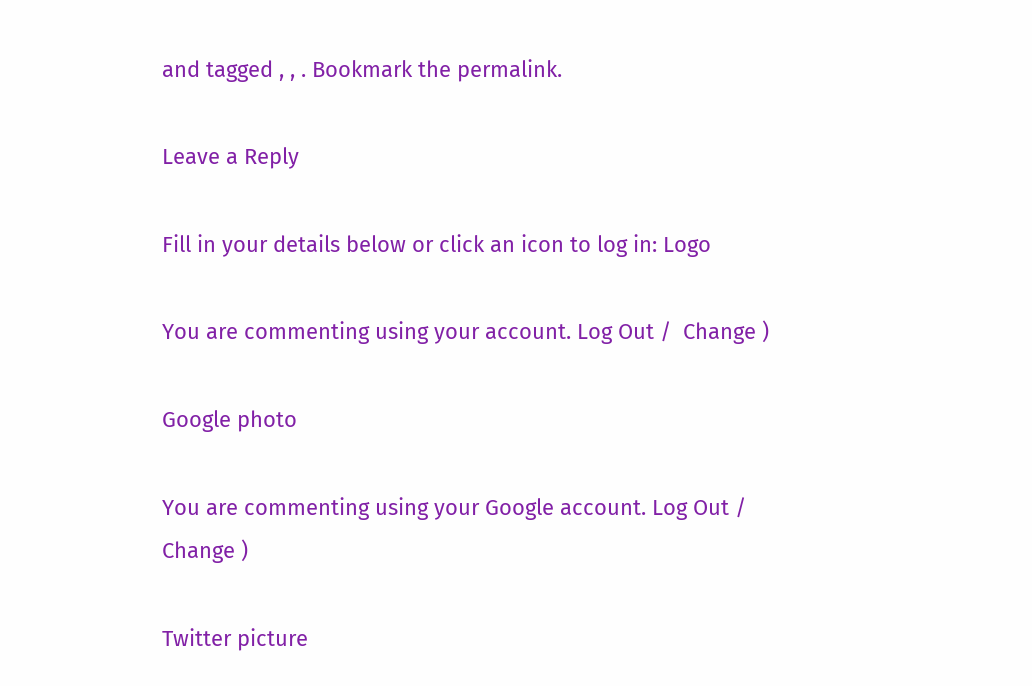and tagged , , . Bookmark the permalink.

Leave a Reply

Fill in your details below or click an icon to log in: Logo

You are commenting using your account. Log Out /  Change )

Google photo

You are commenting using your Google account. Log Out /  Change )

Twitter picture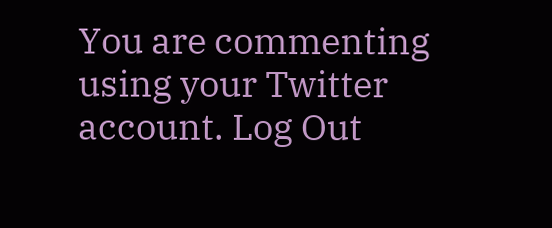You are commenting using your Twitter account. Log Out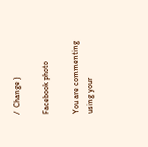/  Change )

Facebook photo

You are commenting using your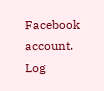Facebook account. Log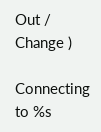Out /  Change )

Connecting to %s